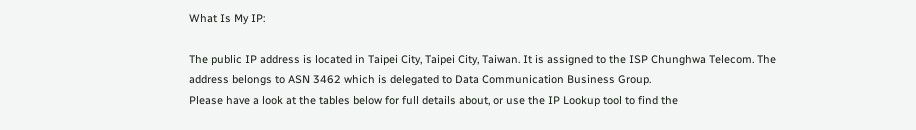What Is My IP:

The public IP address is located in Taipei City, Taipei City, Taiwan. It is assigned to the ISP Chunghwa Telecom. The address belongs to ASN 3462 which is delegated to Data Communication Business Group.
Please have a look at the tables below for full details about, or use the IP Lookup tool to find the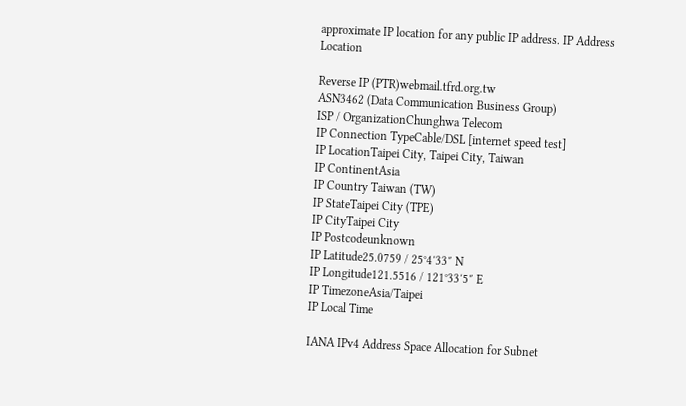approximate IP location for any public IP address. IP Address Location

Reverse IP (PTR)webmail.tfrd.org.tw
ASN3462 (Data Communication Business Group)
ISP / OrganizationChunghwa Telecom
IP Connection TypeCable/DSL [internet speed test]
IP LocationTaipei City, Taipei City, Taiwan
IP ContinentAsia
IP Country Taiwan (TW)
IP StateTaipei City (TPE)
IP CityTaipei City
IP Postcodeunknown
IP Latitude25.0759 / 25°4′33″ N
IP Longitude121.5516 / 121°33′5″ E
IP TimezoneAsia/Taipei
IP Local Time

IANA IPv4 Address Space Allocation for Subnet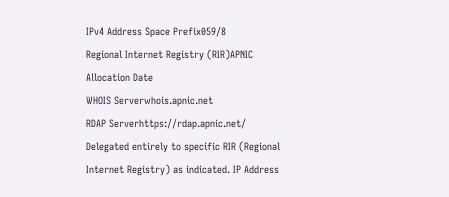IPv4 Address Space Prefix059/8
Regional Internet Registry (RIR)APNIC
Allocation Date
WHOIS Serverwhois.apnic.net
RDAP Serverhttps://rdap.apnic.net/
Delegated entirely to specific RIR (Regional Internet Registry) as indicated. IP Address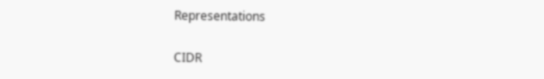Representations

CIDR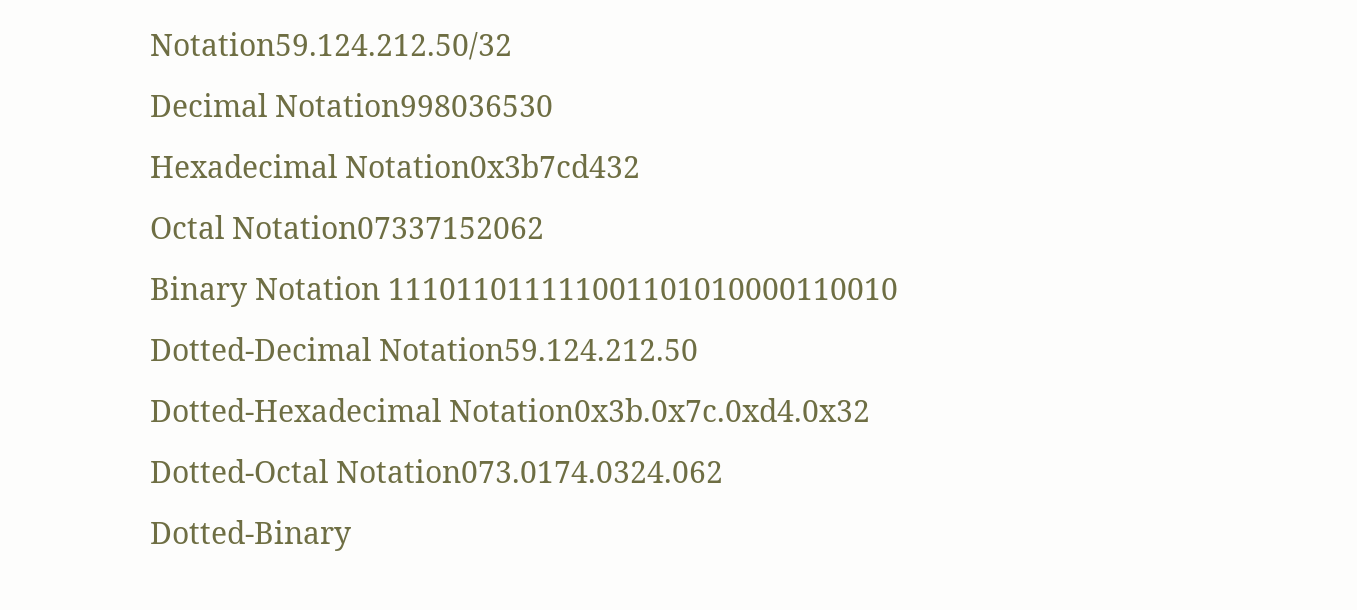Notation59.124.212.50/32
Decimal Notation998036530
Hexadecimal Notation0x3b7cd432
Octal Notation07337152062
Binary Notation 111011011111001101010000110010
Dotted-Decimal Notation59.124.212.50
Dotted-Hexadecimal Notation0x3b.0x7c.0xd4.0x32
Dotted-Octal Notation073.0174.0324.062
Dotted-Binary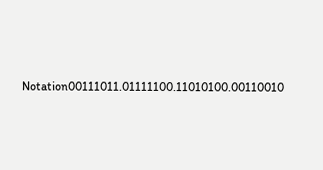Notation00111011.01111100.11010100.00110010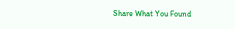Share What You Found